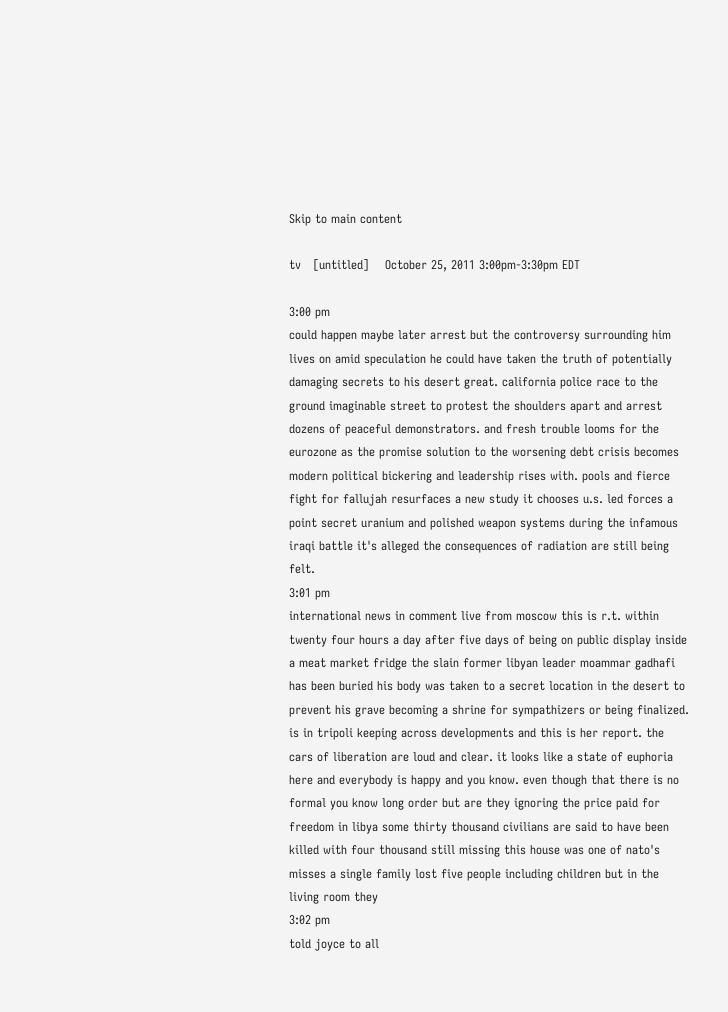Skip to main content

tv   [untitled]    October 25, 2011 3:00pm-3:30pm EDT

3:00 pm
could happen maybe later arrest but the controversy surrounding him lives on amid speculation he could have taken the truth of potentially damaging secrets to his desert great. california police race to the ground imaginable street to protest the shoulders apart and arrest dozens of peaceful demonstrators. and fresh trouble looms for the eurozone as the promise solution to the worsening debt crisis becomes modern political bickering and leadership rises with. pools and fierce fight for fallujah resurfaces a new study it chooses u.s. led forces a point secret uranium and polished weapon systems during the infamous iraqi battle it's alleged the consequences of radiation are still being felt.
3:01 pm
international news in comment live from moscow this is r.t. within twenty four hours a day after five days of being on public display inside a meat market fridge the slain former libyan leader moammar gadhafi has been buried his body was taken to a secret location in the desert to prevent his grave becoming a shrine for sympathizers or being finalized. is in tripoli keeping across developments and this is her report. the cars of liberation are loud and clear. it looks like a state of euphoria here and everybody is happy and you know. even though that there is no formal you know long order but are they ignoring the price paid for freedom in libya some thirty thousand civilians are said to have been killed with four thousand still missing this house was one of nato's misses a single family lost five people including children but in the living room they
3:02 pm
told joyce to all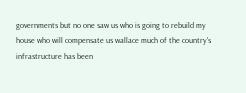governments but no one saw us who is going to rebuild my house who will compensate us wallace much of the country's infrastructure has been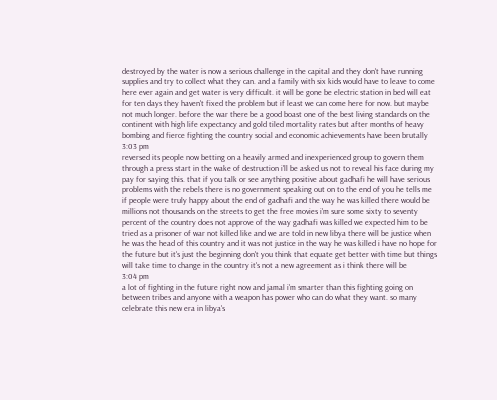destroyed by the water is now a serious challenge in the capital and they don't have running supplies and try to collect what they can. and a family with six kids would have to leave to come here ever again and get water is very difficult. it will be gone be electric station in bed will eat for ten days they haven't fixed the problem but if least we can come here for now. but maybe not much longer. before the war there be a good boast one of the best living standards on the continent with high life expectancy and gold tiled mortality rates but after months of heavy bombing and fierce fighting the country social and economic achievements have been brutally
3:03 pm
reversed its people now betting on a heavily armed and inexperienced group to govern them through a press start in the wake of destruction i'll be asked us not to reveal his face during my pay for saying this. that if you talk or see anything positive about gadhafi he will have serious problems with the rebels there is no government speaking out on to the end of you he tells me if people were truly happy about the end of gadhafi and the way he was killed there would be millions not thousands on the streets to get the free movies i'm sure some sixty to seventy percent of the country does not approve of the way gadhafi was killed we expected him to be tried as a prisoner of war not killed like and we are told in new libya there will be justice when he was the head of this country and it was not justice in the way he was killed i have no hope for the future but it's just the beginning don't you think that equate get better with time but things will take time to change in the country it's not a new agreement as i think there will be
3:04 pm
a lot of fighting in the future right now and jamal i'm smarter than this fighting going on between tribes and anyone with a weapon has power who can do what they want. so many celebrate this new era in libya's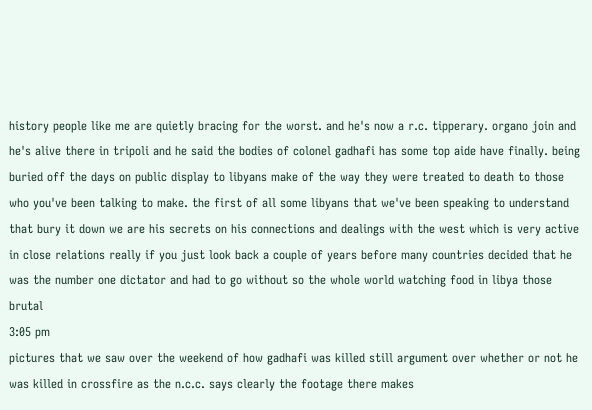history people like me are quietly bracing for the worst. and he's now a r.c. tipperary. organo join and he's alive there in tripoli and he said the bodies of colonel gadhafi has some top aide have finally. being buried off the days on public display to libyans make of the way they were treated to death to those who you've been talking to make. the first of all some libyans that we've been speaking to understand that bury it down we are his secrets on his connections and dealings with the west which is very active in close relations really if you just look back a couple of years before many countries decided that he was the number one dictator and had to go without so the whole world watching food in libya those brutal
3:05 pm
pictures that we saw over the weekend of how gadhafi was killed still argument over whether or not he was killed in crossfire as the n.c.c. says clearly the footage there makes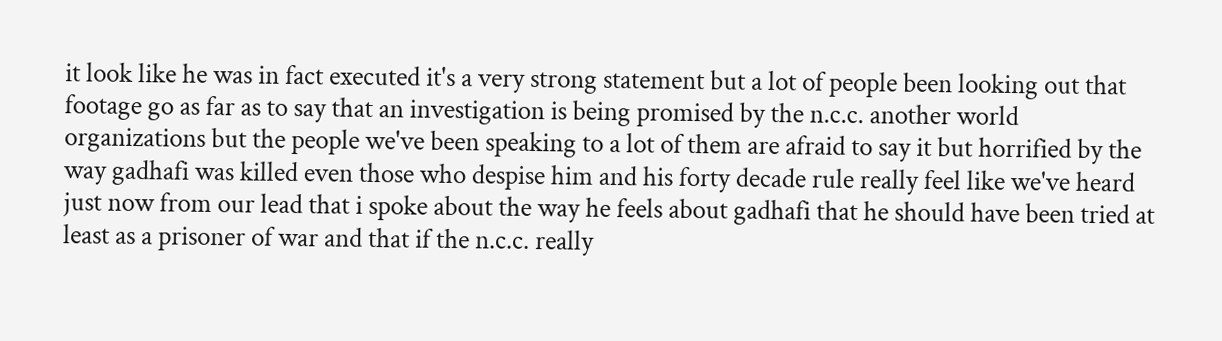it look like he was in fact executed it's a very strong statement but a lot of people been looking out that footage go as far as to say that an investigation is being promised by the n.c.c. another world organizations but the people we've been speaking to a lot of them are afraid to say it but horrified by the way gadhafi was killed even those who despise him and his forty decade rule really feel like we've heard just now from our lead that i spoke about the way he feels about gadhafi that he should have been tried at least as a prisoner of war and that if the n.c.c. really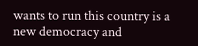wants to run this country is a new democracy and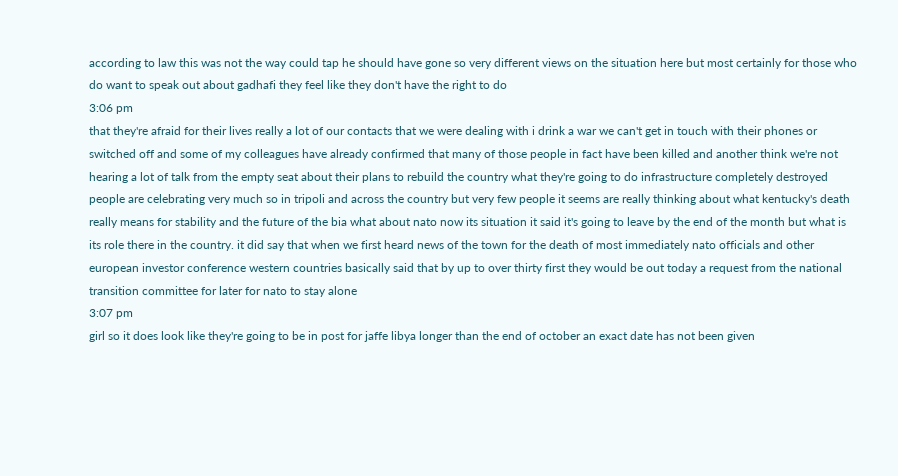according to law this was not the way could tap he should have gone so very different views on the situation here but most certainly for those who do want to speak out about gadhafi they feel like they don't have the right to do
3:06 pm
that they're afraid for their lives really a lot of our contacts that we were dealing with i drink a war we can't get in touch with their phones or switched off and some of my colleagues have already confirmed that many of those people in fact have been killed and another think we're not hearing a lot of talk from the empty seat about their plans to rebuild the country what they're going to do infrastructure completely destroyed people are celebrating very much so in tripoli and across the country but very few people it seems are really thinking about what kentucky's death really means for stability and the future of the bia what about nato now its situation it said it's going to leave by the end of the month but what is its role there in the country. it did say that when we first heard news of the town for the death of most immediately nato officials and other european investor conference western countries basically said that by up to over thirty first they would be out today a request from the national transition committee for later for nato to stay alone
3:07 pm
girl so it does look like they're going to be in post for jaffe libya longer than the end of october an exact date has not been given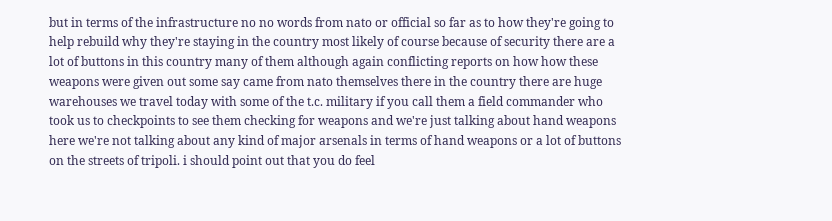but in terms of the infrastructure no no words from nato or official so far as to how they're going to help rebuild why they're staying in the country most likely of course because of security there are a lot of buttons in this country many of them although again conflicting reports on how how these weapons were given out some say came from nato themselves there in the country there are huge warehouses we travel today with some of the t.c. military if you call them a field commander who took us to checkpoints to see them checking for weapons and we're just talking about hand weapons here we're not talking about any kind of major arsenals in terms of hand weapons or a lot of buttons on the streets of tripoli. i should point out that you do feel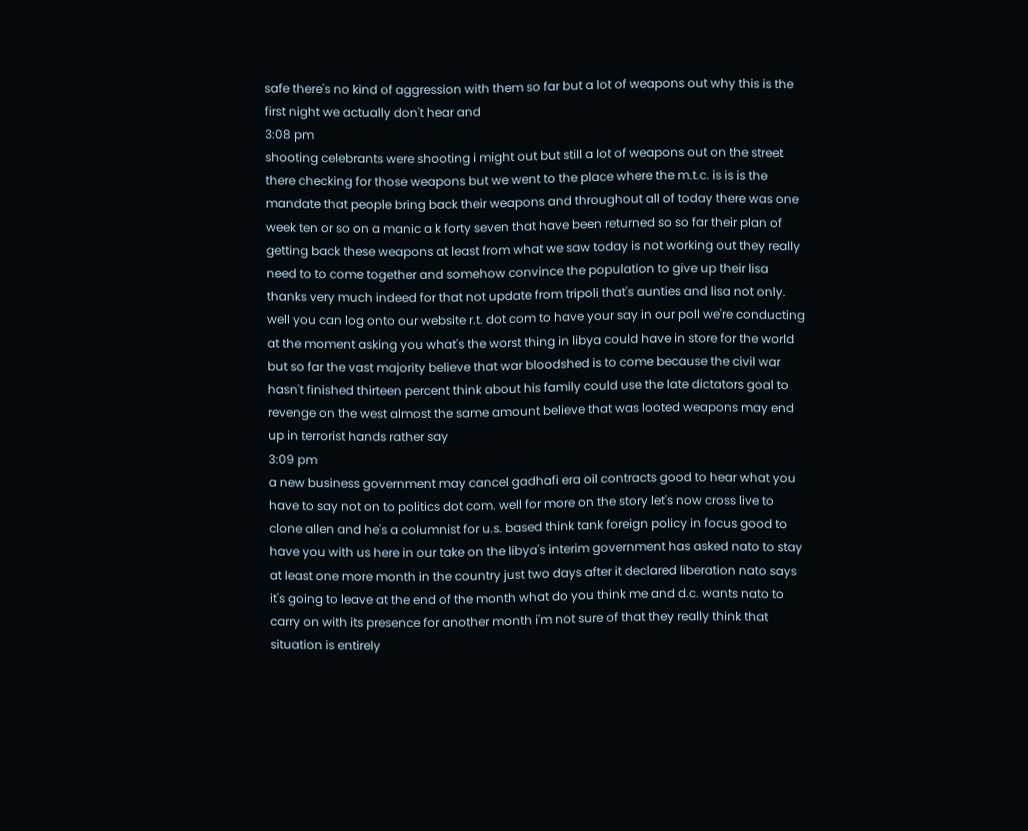safe there's no kind of aggression with them so far but a lot of weapons out why this is the first night we actually don't hear and
3:08 pm
shooting celebrants were shooting i might out but still a lot of weapons out on the street there checking for those weapons but we went to the place where the m.t.c. is is is the mandate that people bring back their weapons and throughout all of today there was one week ten or so on a manic a k forty seven that have been returned so so far their plan of getting back these weapons at least from what we saw today is not working out they really need to to come together and somehow convince the population to give up their lisa thanks very much indeed for that not update from tripoli that's aunties and lisa not only. well you can log onto our website r.t. dot com to have your say in our poll we're conducting at the moment asking you what's the worst thing in libya could have in store for the world but so far the vast majority believe that war bloodshed is to come because the civil war hasn't finished thirteen percent think about his family could use the late dictators goal to revenge on the west almost the same amount believe that was looted weapons may end up in terrorist hands rather say
3:09 pm
a new business government may cancel gadhafi era oil contracts good to hear what you have to say not on to politics dot com. well for more on the story let's now cross live to clone allen and he's a columnist for u.s. based think tank foreign policy in focus good to have you with us here in our take on the libya's interim government has asked nato to stay at least one more month in the country just two days after it declared liberation nato says it's going to leave at the end of the month what do you think me and d.c. wants nato to carry on with its presence for another month i'm not sure of that they really think that situation is entirely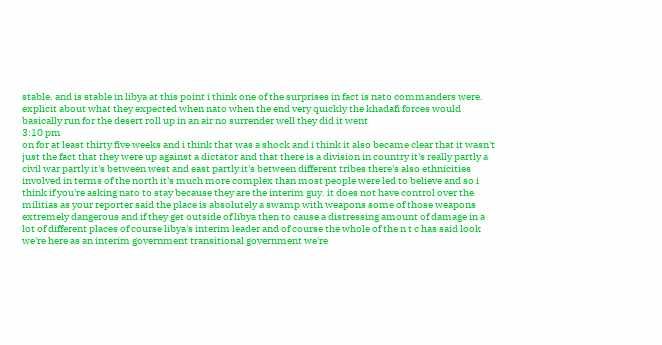stable. and is stable in libya at this point i think one of the surprises in fact is nato commanders were. explicit about what they expected when nato when the end very quickly the khadafi forces would basically run for the desert roll up in an air no surrender well they did it went
3:10 pm
on for at least thirty five weeks and i think that was a shock and i think it also became clear that it wasn't just the fact that they were up against a dictator and that there is a division in country it's really partly a civil war partly it's between west and east partly it's between different tribes there's also ethnicities involved in terms of the north it's much more complex than most people were led to believe and so i think if you're asking nato to stay because they are the interim guy. it does not have control over the militias as your reporter said the place is absolutely a swamp with weapons some of those weapons extremely dangerous and if they get outside of libya then to cause a distressing amount of damage in a lot of different places of course libya's interim leader and of course the whole of the n t c has said look we're here as an interim government transitional government we're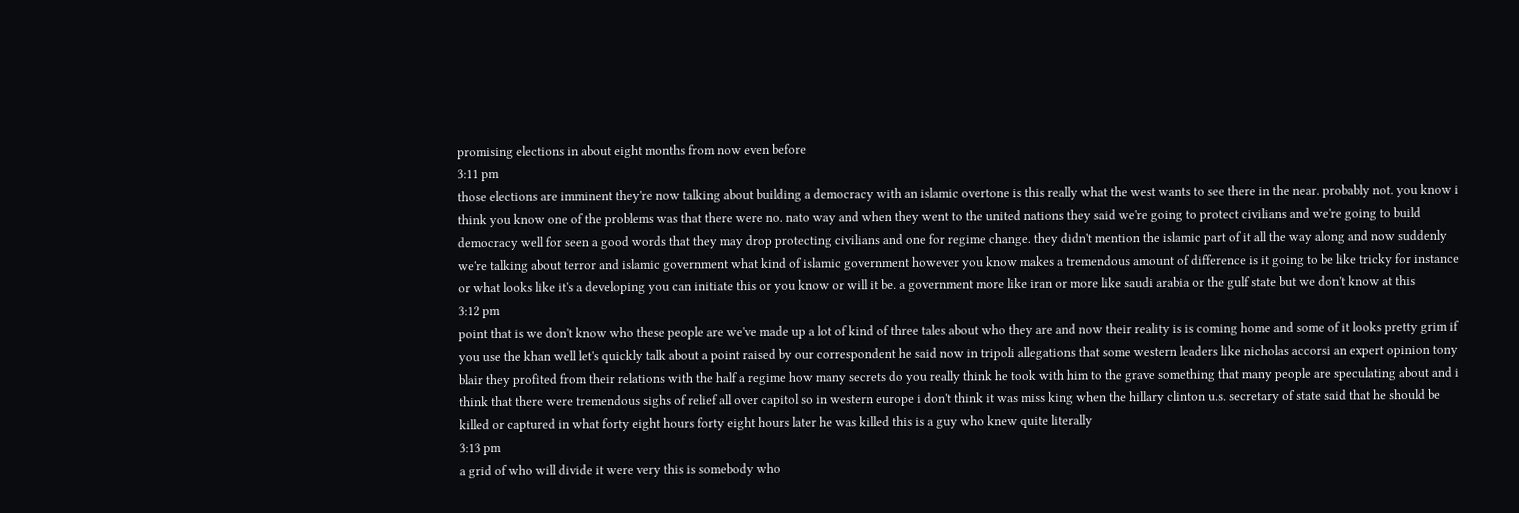promising elections in about eight months from now even before
3:11 pm
those elections are imminent they're now talking about building a democracy with an islamic overtone is this really what the west wants to see there in the near. probably not. you know i think you know one of the problems was that there were no. nato way and when they went to the united nations they said we're going to protect civilians and we're going to build democracy well for seen a good words that they may drop protecting civilians and one for regime change. they didn't mention the islamic part of it all the way along and now suddenly we're talking about terror and islamic government what kind of islamic government however you know makes a tremendous amount of difference is it going to be like tricky for instance or what looks like it's a developing you can initiate this or you know or will it be. a government more like iran or more like saudi arabia or the gulf state but we don't know at this
3:12 pm
point that is we don't know who these people are we've made up a lot of kind of three tales about who they are and now their reality is is coming home and some of it looks pretty grim if you use the khan well let's quickly talk about a point raised by our correspondent he said now in tripoli allegations that some western leaders like nicholas accorsi an expert opinion tony blair they profited from their relations with the half a regime how many secrets do you really think he took with him to the grave something that many people are speculating about and i think that there were tremendous sighs of relief all over capitol so in western europe i don't think it was miss king when the hillary clinton u.s. secretary of state said that he should be killed or captured in what forty eight hours forty eight hours later he was killed this is a guy who knew quite literally
3:13 pm
a grid of who will divide it were very this is somebody who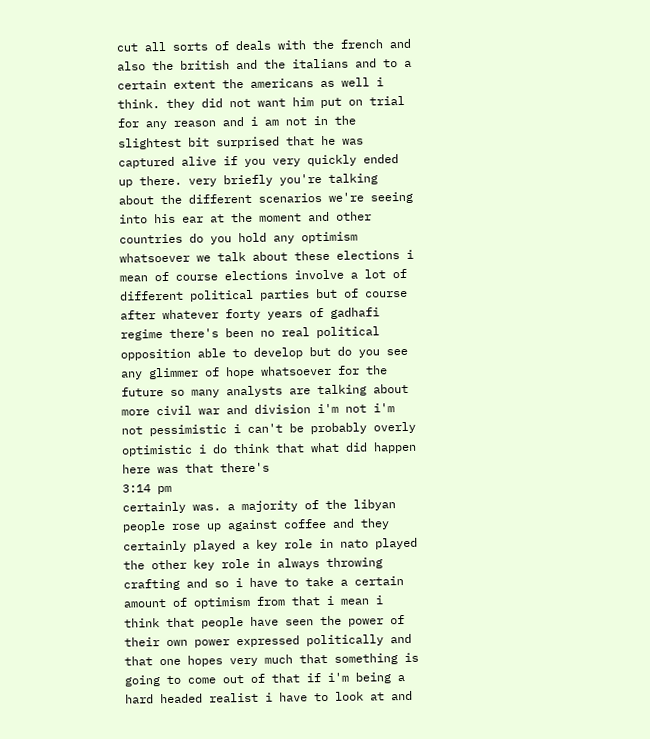cut all sorts of deals with the french and also the british and the italians and to a certain extent the americans as well i think. they did not want him put on trial for any reason and i am not in the slightest bit surprised that he was captured alive if you very quickly ended up there. very briefly you're talking about the different scenarios we're seeing into his ear at the moment and other countries do you hold any optimism whatsoever we talk about these elections i mean of course elections involve a lot of different political parties but of course after whatever forty years of gadhafi regime there's been no real political opposition able to develop but do you see any glimmer of hope whatsoever for the future so many analysts are talking about more civil war and division i'm not i'm not pessimistic i can't be probably overly optimistic i do think that what did happen here was that there's
3:14 pm
certainly was. a majority of the libyan people rose up against coffee and they certainly played a key role in nato played the other key role in always throwing crafting and so i have to take a certain amount of optimism from that i mean i think that people have seen the power of their own power expressed politically and that one hopes very much that something is going to come out of that if i'm being a hard headed realist i have to look at and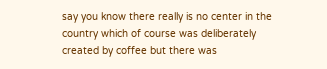say you know there really is no center in the country which of course was deliberately created by coffee but there was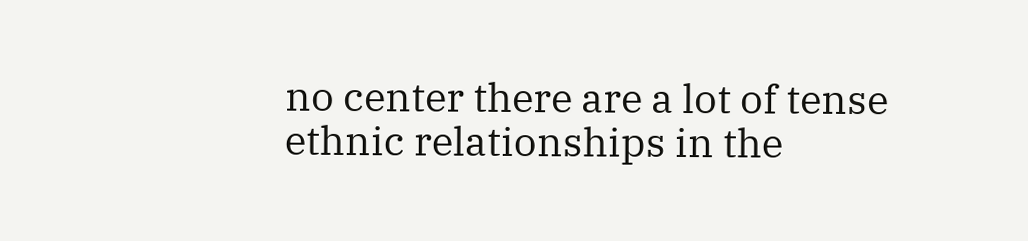no center there are a lot of tense ethnic relationships in the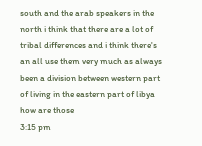south and the arab speakers in the north i think that there are a lot of tribal differences and i think there's an all use them very much as always been a division between western part of living in the eastern part of libya how are those
3:15 pm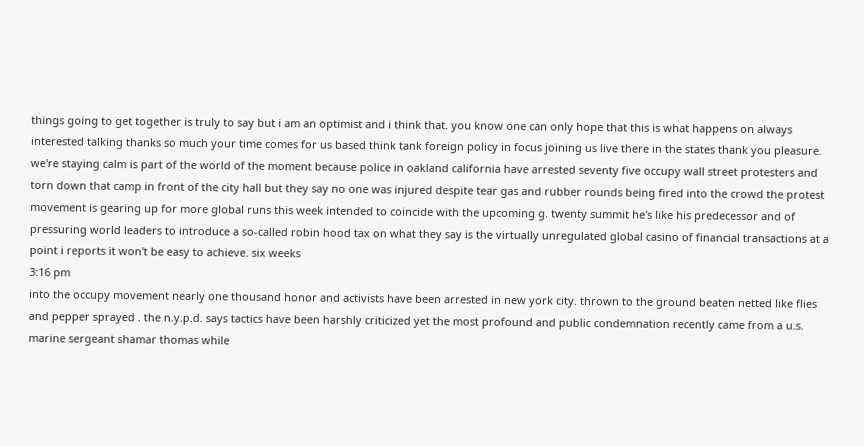things going to get together is truly to say but i am an optimist and i think that. you know one can only hope that this is what happens on always interested talking thanks so much your time comes for us based think tank foreign policy in focus joining us live there in the states thank you pleasure. we're staying calm is part of the world of the moment because police in oakland california have arrested seventy five occupy wall street protesters and torn down that camp in front of the city hall but they say no one was injured despite tear gas and rubber rounds being fired into the crowd the protest movement is gearing up for more global runs this week intended to coincide with the upcoming g. twenty summit he's like his predecessor and of pressuring world leaders to introduce a so-called robin hood tax on what they say is the virtually unregulated global casino of financial transactions at a point i reports it won't be easy to achieve. six weeks
3:16 pm
into the occupy movement nearly one thousand honor and activists have been arrested in new york city. thrown to the ground beaten netted like flies and pepper sprayed . the n.y.p.d. says tactics have been harshly criticized yet the most profound and public condemnation recently came from a u.s. marine sergeant shamar thomas while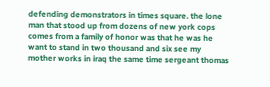defending demonstrators in times square. the lone man that stood up from dozens of new york cops comes from a family of honor was that he was he want to stand in two thousand and six see my mother works in iraq the same time sergeant thomas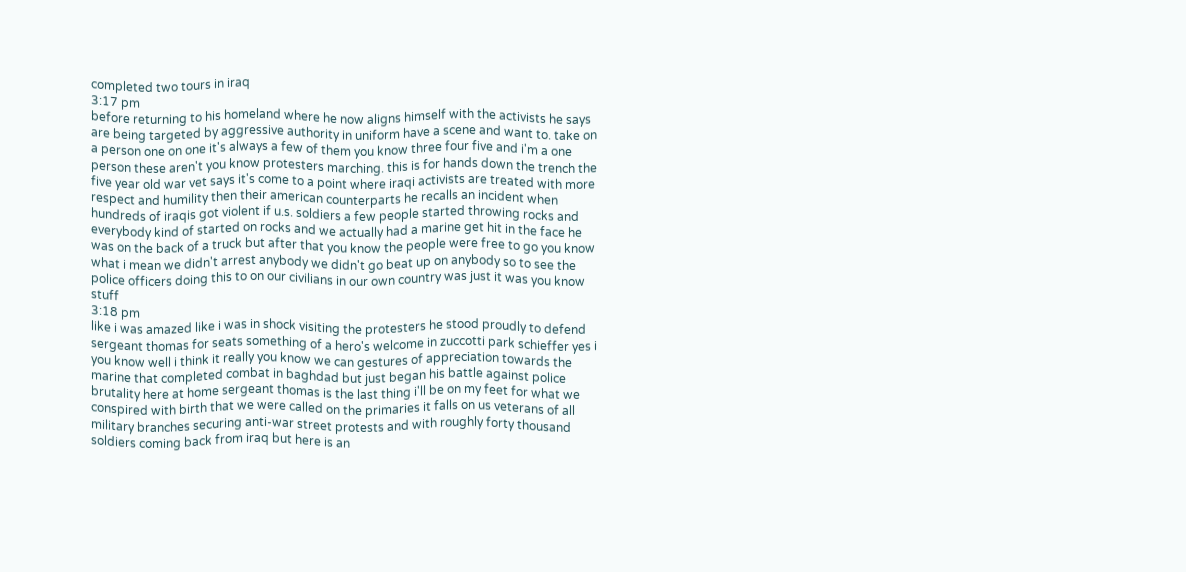completed two tours in iraq
3:17 pm
before returning to his homeland where he now aligns himself with the activists he says are being targeted by aggressive authority in uniform have a scene and want to. take on a person one on one it's always a few of them you know three four five and i'm a one person these aren't you know protesters marching. this is for hands down the trench the five year old war vet says it's come to a point where iraqi activists are treated with more respect and humility then their american counterparts he recalls an incident when hundreds of iraqis got violent if u.s. soldiers a few people started throwing rocks and everybody kind of started on rocks and we actually had a marine get hit in the face he was on the back of a truck but after that you know the people were free to go you know what i mean we didn't arrest anybody we didn't go beat up on anybody so to see the police officers doing this to on our civilians in our own country was just it was you know stuff
3:18 pm
like i was amazed like i was in shock visiting the protesters he stood proudly to defend sergeant thomas for seats something of a hero's welcome in zuccotti park schieffer yes i you know well i think it really you know we can gestures of appreciation towards the marine that completed combat in baghdad but just began his battle against police brutality here at home sergeant thomas is the last thing i'll be on my feet for what we conspired with birth that we were called on the primaries it falls on us veterans of all military branches securing anti-war street protests and with roughly forty thousand soldiers coming back from iraq but here is an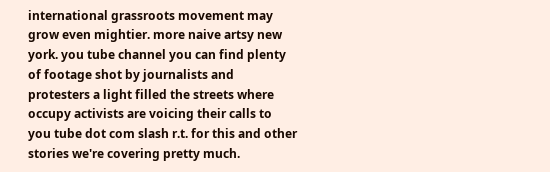international grassroots movement may grow even mightier. more naive artsy new york. you tube channel you can find plenty of footage shot by journalists and protesters a light filled the streets where occupy activists are voicing their calls to you tube dot com slash r.t. for this and other stories we're covering pretty much.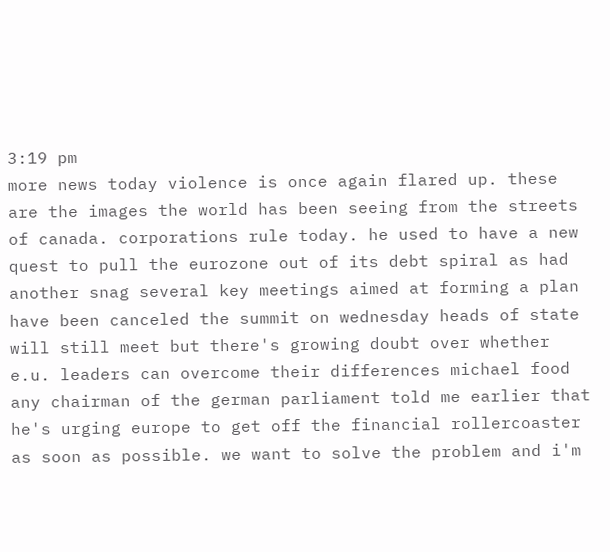3:19 pm
more news today violence is once again flared up. these are the images the world has been seeing from the streets of canada. corporations rule today. he used to have a new quest to pull the eurozone out of its debt spiral as had another snag several key meetings aimed at forming a plan have been canceled the summit on wednesday heads of state will still meet but there's growing doubt over whether e.u. leaders can overcome their differences michael food any chairman of the german parliament told me earlier that he's urging europe to get off the financial rollercoaster as soon as possible. we want to solve the problem and i'm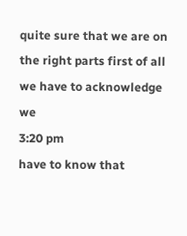quite sure that we are on the right parts first of all we have to acknowledge we
3:20 pm
have to know that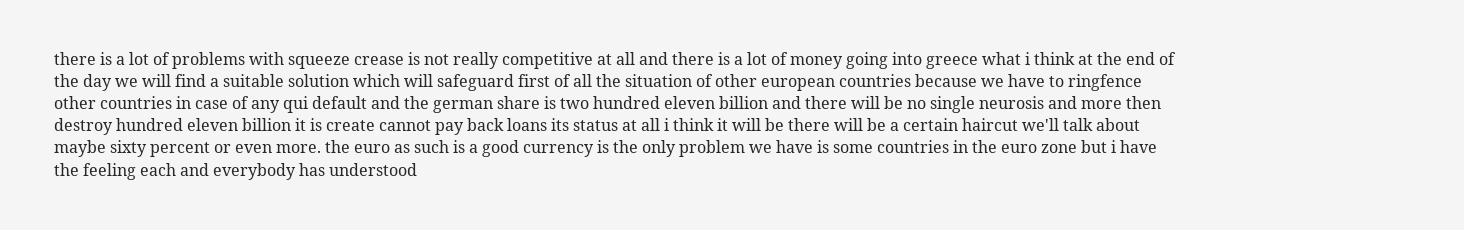there is a lot of problems with squeeze crease is not really competitive at all and there is a lot of money going into greece what i think at the end of the day we will find a suitable solution which will safeguard first of all the situation of other european countries because we have to ringfence other countries in case of any qui default and the german share is two hundred eleven billion and there will be no single neurosis and more then destroy hundred eleven billion it is create cannot pay back loans its status at all i think it will be there will be a certain haircut we'll talk about maybe sixty percent or even more. the euro as such is a good currency is the only problem we have is some countries in the euro zone but i have the feeling each and everybody has understood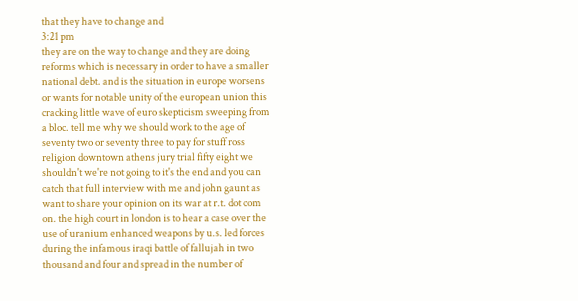that they have to change and
3:21 pm
they are on the way to change and they are doing reforms which is necessary in order to have a smaller national debt. and is the situation in europe worsens or wants for notable unity of the european union this cracking little wave of euro skepticism sweeping from a bloc. tell me why we should work to the age of seventy two or seventy three to pay for stuff ross religion downtown athens jury trial fifty eight we shouldn't we're not going to it's the end and you can catch that full interview with me and john gaunt as want to share your opinion on its war at r.t. dot com on. the high court in london is to hear a case over the use of uranium enhanced weapons by u.s. led forces during the infamous iraqi battle of fallujah in two thousand and four and spread in the number of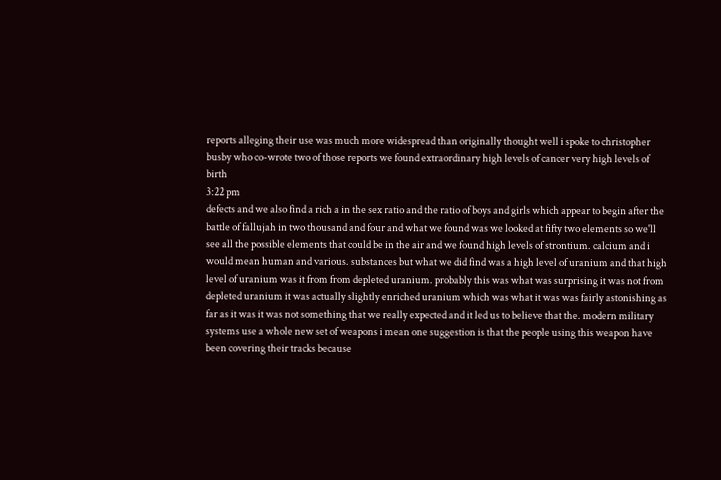reports alleging their use was much more widespread than originally thought well i spoke to christopher busby who co-wrote two of those reports we found extraordinary high levels of cancer very high levels of birth
3:22 pm
defects and we also find a rich a in the sex ratio and the ratio of boys and girls which appear to begin after the battle of fallujah in two thousand and four and what we found was we looked at fifty two elements so we'll see all the possible elements that could be in the air and we found high levels of strontium. calcium and i would mean human and various. substances but what we did find was a high level of uranium and that high level of uranium was it from from depleted uranium. probably this was what was surprising it was not from depleted uranium it was actually slightly enriched uranium which was what it was was fairly astonishing as far as it was it was not something that we really expected and it led us to believe that the. modern military systems use a whole new set of weapons i mean one suggestion is that the people using this weapon have been covering their tracks because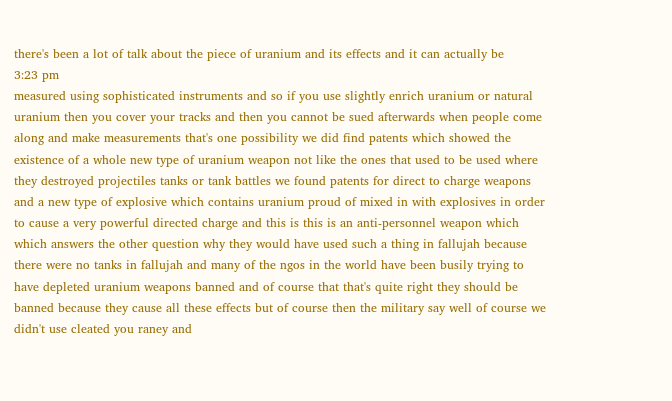there's been a lot of talk about the piece of uranium and its effects and it can actually be
3:23 pm
measured using sophisticated instruments and so if you use slightly enrich uranium or natural uranium then you cover your tracks and then you cannot be sued afterwards when people come along and make measurements that's one possibility we did find patents which showed the existence of a whole new type of uranium weapon not like the ones that used to be used where they destroyed projectiles tanks or tank battles we found patents for direct to charge weapons and a new type of explosive which contains uranium proud of mixed in with explosives in order to cause a very powerful directed charge and this is this is an anti-personnel weapon which which answers the other question why they would have used such a thing in fallujah because there were no tanks in fallujah and many of the ngos in the world have been busily trying to have depleted uranium weapons banned and of course that that's quite right they should be banned because they cause all these effects but of course then the military say well of course we didn't use cleated you raney and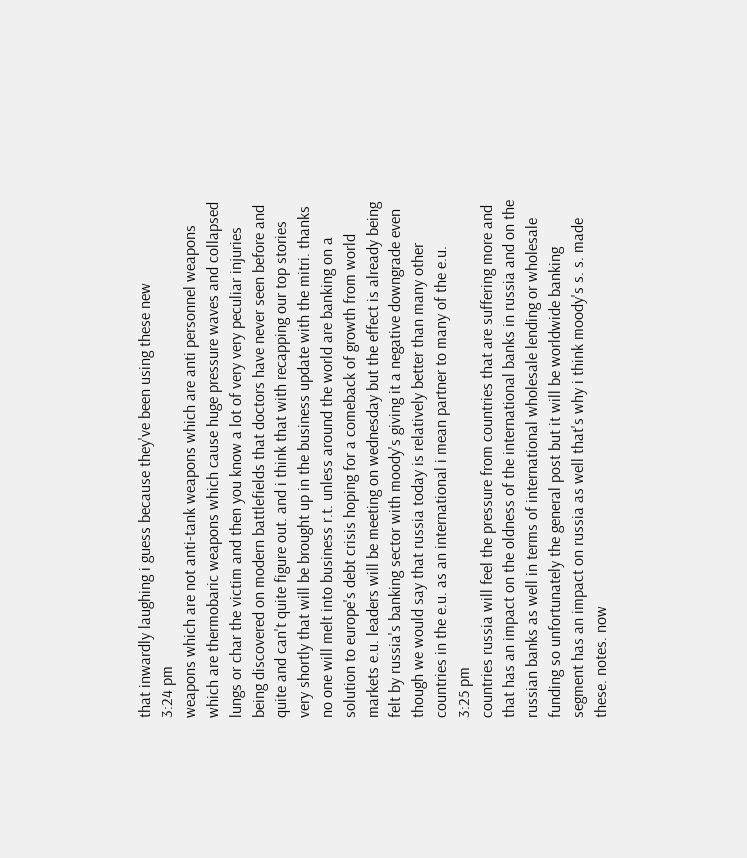that inwardly laughing i guess because they've been using these new
3:24 pm
weapons which are not anti-tank weapons which are anti personnel weapons which are thermobaric weapons which cause huge pressure waves and collapsed lungs or char the victim and then you know a lot of very very peculiar injuries being discovered on modern battlefields that doctors have never seen before and quite and can't quite figure out. and i think that with recapping our top stories very shortly that will be brought up in the business update with the mitri. thanks no one will melt into business r.t. unless around the world are banking on a solution to europe's debt crisis hoping for a comeback of growth from world markets e.u. leaders will be meeting on wednesday but the effect is already being felt by russia's banking sector with moody's giving it a negative downgrade even though we would say that russia today is relatively better than many other countries in the e.u. as an international i mean partner to many of the e.u.
3:25 pm
countries russia will feel the pressure from countries that are suffering more and that has an impact on the oldness of the international banks in russia and on the russian banks as well in terms of international wholesale lending or wholesale funding so unfortunately the general post but it will be worldwide banking segment has an impact on russia as well that's why i think moody's s. s. made these. notes. now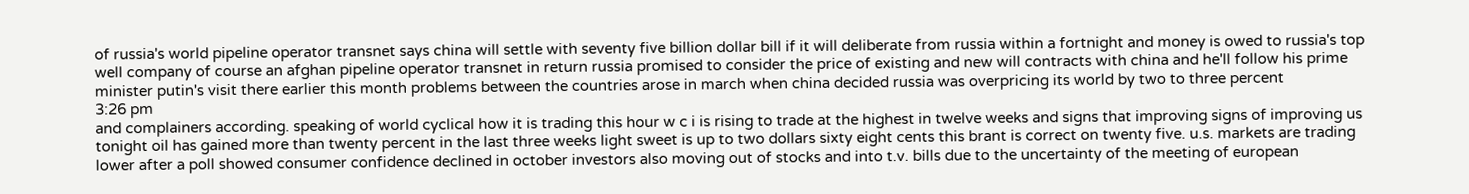of russia's world pipeline operator transnet says china will settle with seventy five billion dollar bill if it will deliberate from russia within a fortnight and money is owed to russia's top well company of course an afghan pipeline operator transnet in return russia promised to consider the price of existing and new will contracts with china and he'll follow his prime minister putin's visit there earlier this month problems between the countries arose in march when china decided russia was overpricing its world by two to three percent
3:26 pm
and complainers according. speaking of world cyclical how it is trading this hour w c i is rising to trade at the highest in twelve weeks and signs that improving signs of improving us tonight oil has gained more than twenty percent in the last three weeks light sweet is up to two dollars sixty eight cents this brant is correct on twenty five. u.s. markets are trading lower after a poll showed consumer confidence declined in october investors also moving out of stocks and into t.v. bills due to the uncertainty of the meeting of european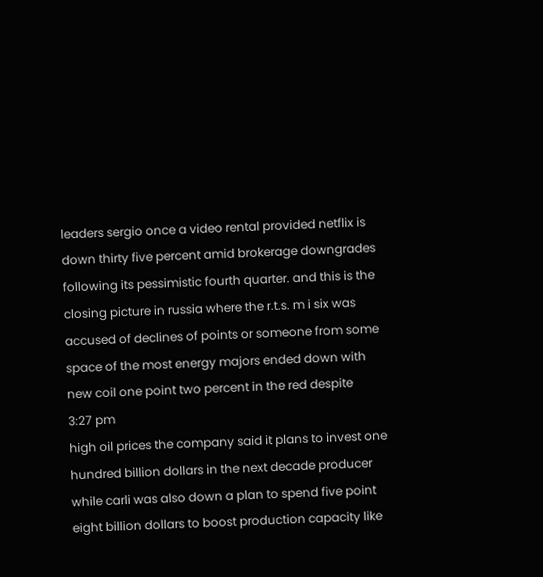leaders sergio once a video rental provided netflix is down thirty five percent amid brokerage downgrades following its pessimistic fourth quarter. and this is the closing picture in russia where the r.t.s. m i six was accused of declines of points or someone from some space of the most energy majors ended down with new coil one point two percent in the red despite
3:27 pm
high oil prices the company said it plans to invest one hundred billion dollars in the next decade producer while carli was also down a plan to spend five point eight billion dollars to boost production capacity like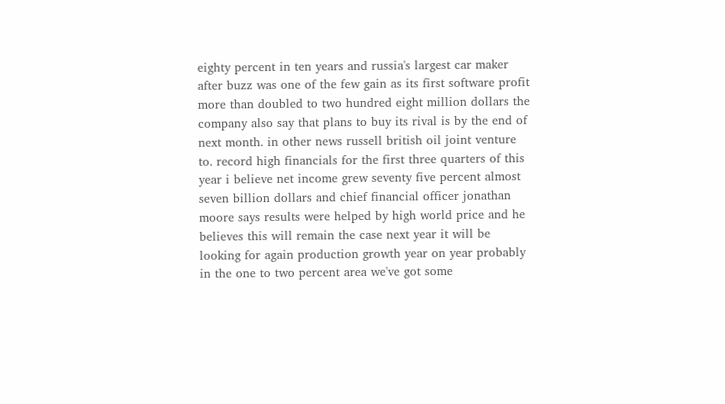eighty percent in ten years and russia's largest car maker after buzz was one of the few gain as its first software profit more than doubled to two hundred eight million dollars the company also say that plans to buy its rival is by the end of next month. in other news russell british oil joint venture to. record high financials for the first three quarters of this year i believe net income grew seventy five percent almost seven billion dollars and chief financial officer jonathan moore says results were helped by high world price and he believes this will remain the case next year it will be looking for again production growth year on year probably in the one to two percent area we've got some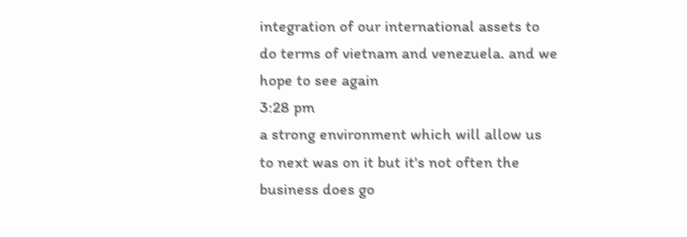integration of our international assets to do terms of vietnam and venezuela. and we hope to see again
3:28 pm
a strong environment which will allow us to next was on it but it's not often the business does go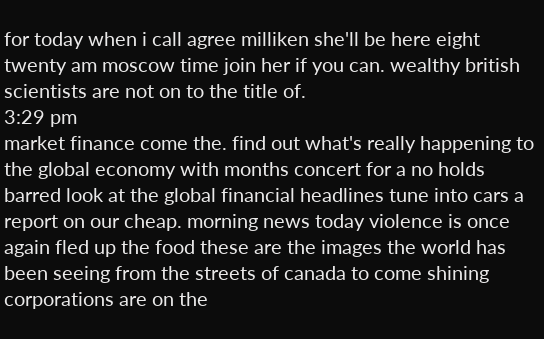for today when i call agree milliken she'll be here eight twenty am moscow time join her if you can. wealthy british scientists are not on to the title of.
3:29 pm
market finance come the. find out what's really happening to the global economy with months concert for a no holds barred look at the global financial headlines tune into cars a report on our cheap. morning news today violence is once again fled up the food these are the images the world has been seeing from the streets of canada to come shining corporations are on the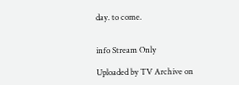day. to come.


info Stream Only

Uploaded by TV Archive on